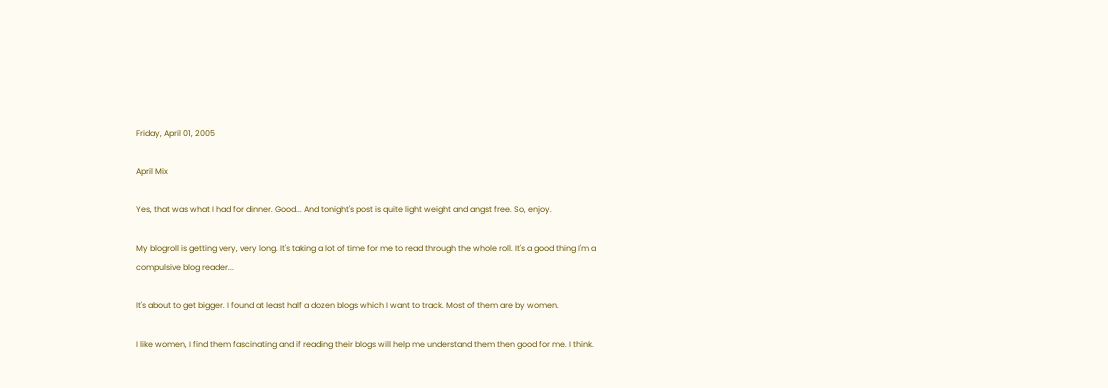Friday, April 01, 2005

April Mix

Yes, that was what I had for dinner. Good... And tonight's post is quite light weight and angst free. So, enjoy.

My blogroll is getting very, very long. It's taking a lot of time for me to read through the whole roll. It's a good thing I'm a compulsive blog reader...

It's about to get bigger. I found at least half a dozen blogs which I want to track. Most of them are by women.

I like women, I find them fascinating and if reading their blogs will help me understand them then good for me. I think.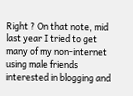Right ? On that note, mid last year I tried to get many of my non-internet using male friends interested in blogging and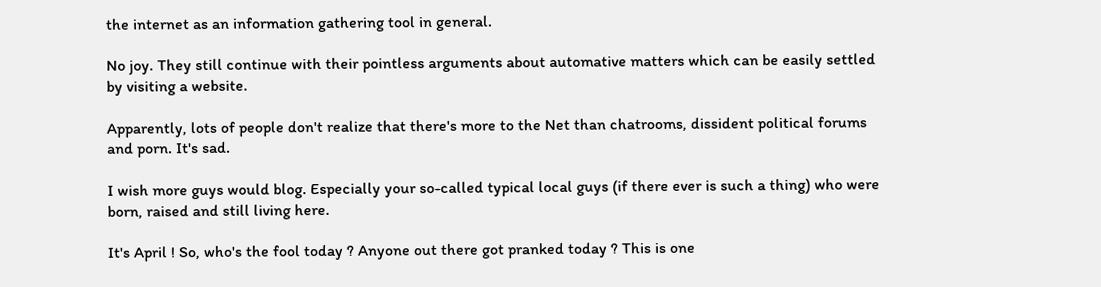the internet as an information gathering tool in general.

No joy. They still continue with their pointless arguments about automative matters which can be easily settled by visiting a website.

Apparently, lots of people don't realize that there's more to the Net than chatrooms, dissident political forums and porn. It's sad.

I wish more guys would blog. Especially your so-called typical local guys (if there ever is such a thing) who were born, raised and still living here.

It's April ! So, who's the fool today ? Anyone out there got pranked today ? This is one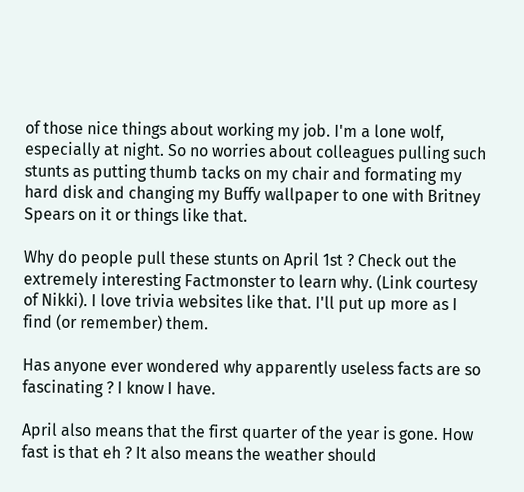of those nice things about working my job. I'm a lone wolf, especially at night. So no worries about colleagues pulling such stunts as putting thumb tacks on my chair and formating my hard disk and changing my Buffy wallpaper to one with Britney Spears on it or things like that.

Why do people pull these stunts on April 1st ? Check out the extremely interesting Factmonster to learn why. (Link courtesy of Nikki). I love trivia websites like that. I'll put up more as I find (or remember) them.

Has anyone ever wondered why apparently useless facts are so fascinating ? I know I have.

April also means that the first quarter of the year is gone. How fast is that eh ? It also means the weather should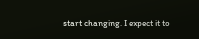start changing. I expect it to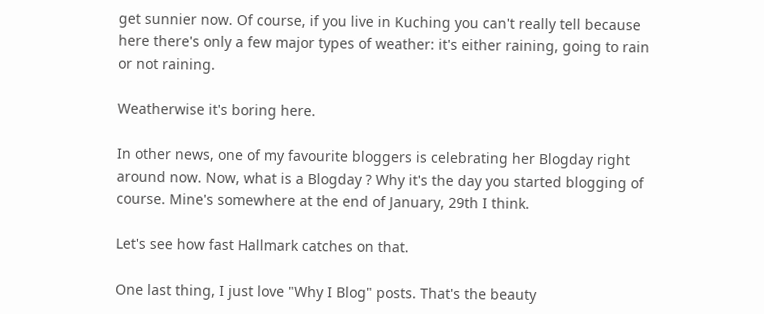get sunnier now. Of course, if you live in Kuching you can't really tell because here there's only a few major types of weather: it's either raining, going to rain or not raining.

Weatherwise it's boring here.

In other news, one of my favourite bloggers is celebrating her Blogday right around now. Now, what is a Blogday ? Why it's the day you started blogging of course. Mine's somewhere at the end of January, 29th I think.

Let's see how fast Hallmark catches on that.

One last thing, I just love "Why I Blog" posts. That's the beauty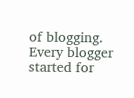of blogging. Every blogger started for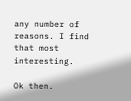any number of reasons. I find that most interesting.

Ok then.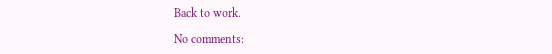Back to work.

No comments: